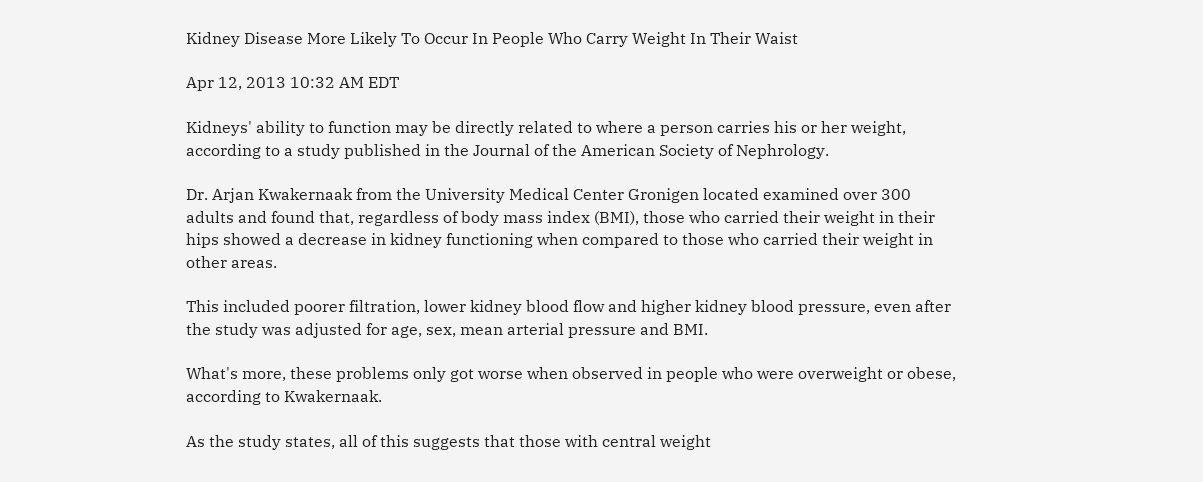Kidney Disease More Likely To Occur In People Who Carry Weight In Their Waist

Apr 12, 2013 10:32 AM EDT

Kidneys' ability to function may be directly related to where a person carries his or her weight, according to a study published in the Journal of the American Society of Nephrology.

Dr. Arjan Kwakernaak from the University Medical Center Gronigen located examined over 300 adults and found that, regardless of body mass index (BMI), those who carried their weight in their hips showed a decrease in kidney functioning when compared to those who carried their weight in other areas.

This included poorer filtration, lower kidney blood flow and higher kidney blood pressure, even after the study was adjusted for age, sex, mean arterial pressure and BMI.

What's more, these problems only got worse when observed in people who were overweight or obese, according to Kwakernaak.

As the study states, all of this suggests that those with central weight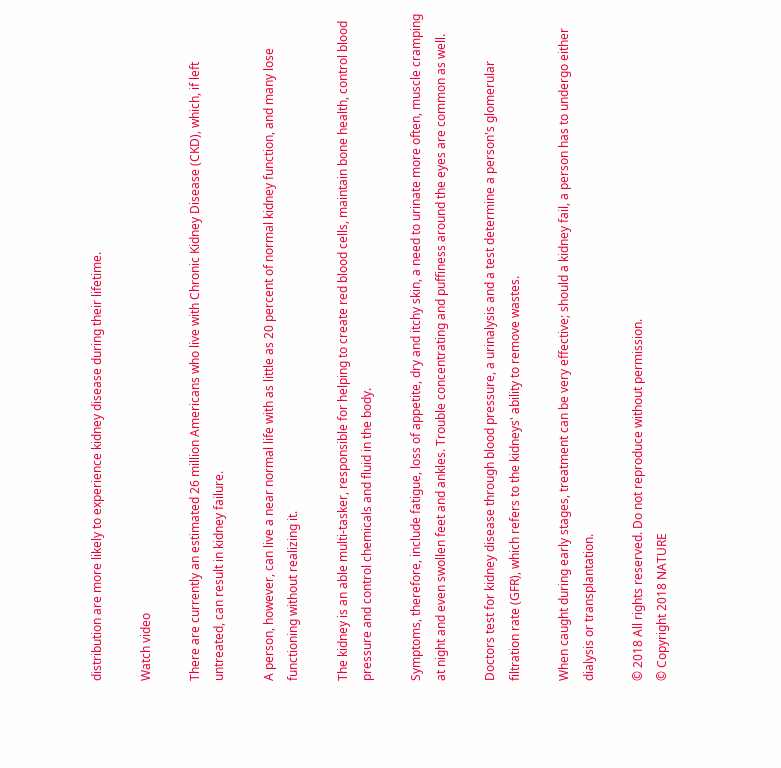distribution are more likely to experience kidney disease during their lifetime.

Watch video

There are currently an estimated 26 million Americans who live with Chronic Kidney Disease (CKD), which, if left untreated, can result in kidney failure.

A person, however, can live a near normal life with as little as 20 percent of normal kidney function, and many lose functioning without realizing it.

The kidney is an able multi-tasker, responsible for helping to create red blood cells, maintain bone health, control blood pressure and control chemicals and fluid in the body.

Symptoms, therefore, include fatigue, loss of appetite, dry and itchy skin, a need to urinate more often, muscle cramping at night and even swollen feet and ankles. Trouble concentrating and puffiness around the eyes are common as well.

Doctors test for kidney disease through blood pressure, a urinalysis and a test determine a person's glomerular filtration rate (GFR), which refers to the kidneys' ability to remove wastes.

When caught during early stages, treatment can be very effective; should a kidney fail, a person has to undergo either dialysis or transplantation.

© 2018 All rights reserved. Do not reproduce without permission.
© Copyright 2018 NATURE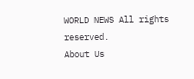WORLD NEWS All rights reserved.
About Us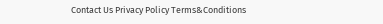Contact Us Privacy Policy Terms&Conditions